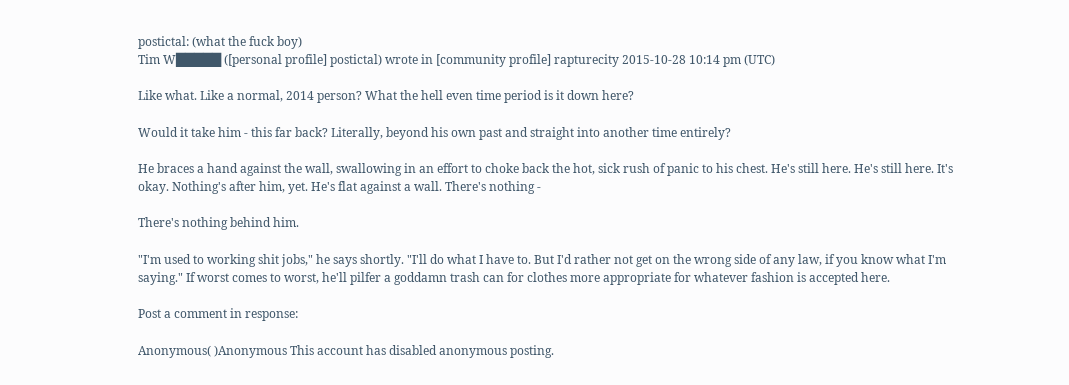postictal: (what the fuck boy)
Tim W█████ ([personal profile] postictal) wrote in [community profile] rapturecity 2015-10-28 10:14 pm (UTC)

Like what. Like a normal, 2014 person? What the hell even time period is it down here?

Would it take him - this far back? Literally, beyond his own past and straight into another time entirely?

He braces a hand against the wall, swallowing in an effort to choke back the hot, sick rush of panic to his chest. He's still here. He's still here. It's okay. Nothing's after him, yet. He's flat against a wall. There's nothing -

There's nothing behind him.

"I'm used to working shit jobs," he says shortly. "I'll do what I have to. But I'd rather not get on the wrong side of any law, if you know what I'm saying." If worst comes to worst, he'll pilfer a goddamn trash can for clothes more appropriate for whatever fashion is accepted here.

Post a comment in response:

Anonymous( )Anonymous This account has disabled anonymous posting.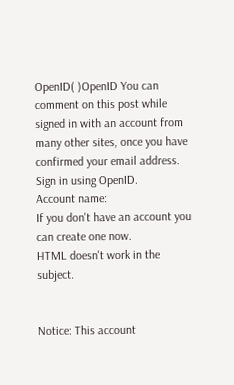OpenID( )OpenID You can comment on this post while signed in with an account from many other sites, once you have confirmed your email address. Sign in using OpenID.
Account name:
If you don't have an account you can create one now.
HTML doesn't work in the subject.


Notice: This account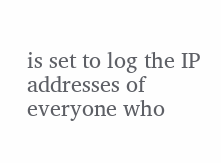is set to log the IP addresses of everyone who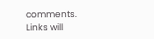comments.
Links will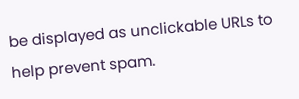be displayed as unclickable URLs to help prevent spam.